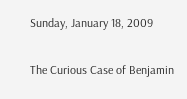Sunday, January 18, 2009

The Curious Case of Benjamin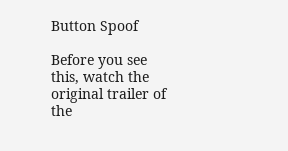Button Spoof

Before you see this, watch the original trailer of the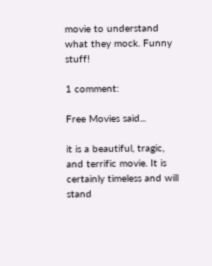movie to understand what they mock. Funny stuff!

1 comment:

Free Movies said...

it is a beautiful, tragic, and terrific movie. It is certainly timeless and will stand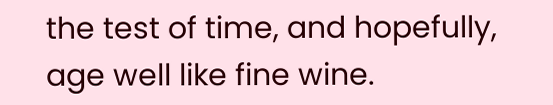the test of time, and hopefully, age well like fine wine.